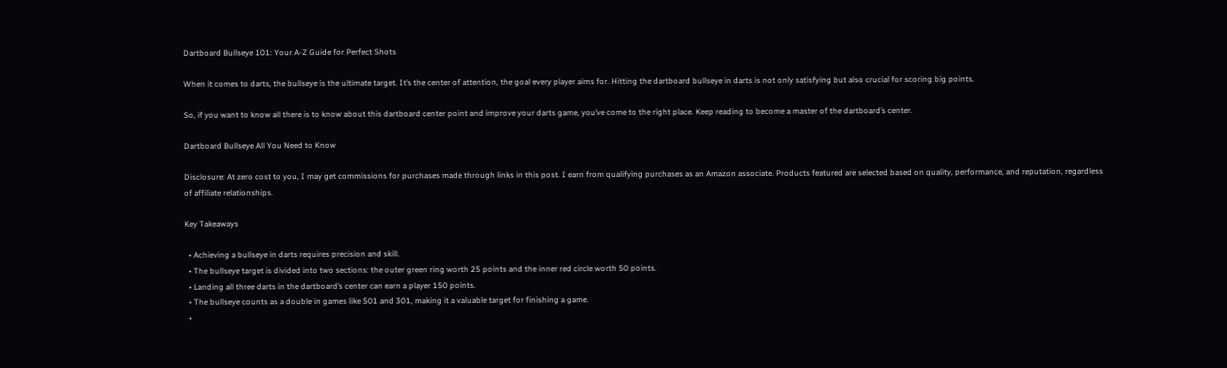Dartboard Bullseye 101: Your A-Z Guide for Perfect Shots

When it comes to darts, the bullseye is the ultimate target. It’s the center of attention, the goal every player aims for. Hitting the dartboard bullseye in darts is not only satisfying but also crucial for scoring big points.

So, if you want to know all there is to know about this dartboard center point and improve your darts game, you’ve come to the right place. Keep reading to become a master of the dartboard’s center.

Dartboard Bullseye All You Need to Know

Disclosure: At zero cost to you, I may get commissions for purchases made through links in this post. I earn from qualifying purchases as an Amazon associate. Products featured are selected based on quality, performance, and reputation, regardless of affiliate relationships.

Key Takeaways

  • Achieving a bullseye in darts requires precision and skill.
  • The bullseye target is divided into two sections: the outer green ring worth 25 points and the inner red circle worth 50 points.
  • Landing all three darts in the dartboard’s center can earn a player 150 points.
  • The bullseye counts as a double in games like 501 and 301, making it a valuable target for finishing a game.
  •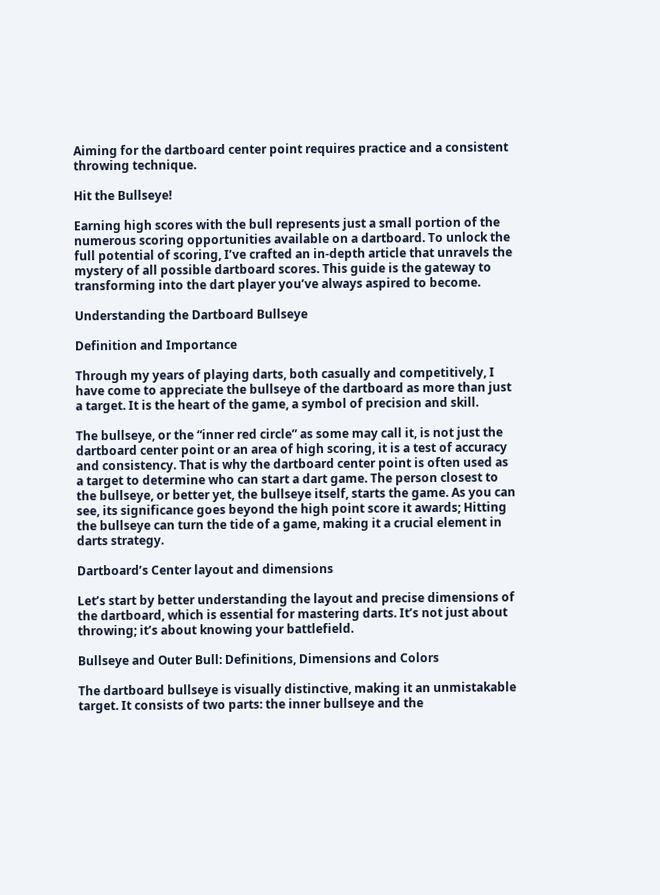Aiming for the dartboard center point requires practice and a consistent throwing technique.

Hit the Bullseye!

Earning high scores with the bull represents just a small portion of the numerous scoring opportunities available on a dartboard. To unlock the full potential of scoring, I’ve crafted an in-depth article that unravels the mystery of all possible dartboard scores. This guide is the gateway to transforming into the dart player you’ve always aspired to become.

Understanding the Dartboard Bullseye

Definition and Importance

Through my years of playing darts, both casually and competitively, I have come to appreciate the bullseye of the dartboard as more than just a target. It is the heart of the game, a symbol of precision and skill.

The bullseye, or the “inner red circle” as some may call it, is not just the dartboard center point or an area of high scoring, it is a test of accuracy and consistency. That is why the dartboard center point is often used as a target to determine who can start a dart game. The person closest to the bullseye, or better yet, the bullseye itself, starts the game. As you can see, its significance goes beyond the high point score it awards; Hitting the bullseye can turn the tide of a game, making it a crucial element in darts strategy.

Dartboard’s Center layout and dimensions

Let’s start by better understanding the layout and precise dimensions of the dartboard, which is essential for mastering darts. It’s not just about throwing; it’s about knowing your battlefield.

Bullseye and Outer Bull: Definitions, Dimensions and Colors

The dartboard bullseye is visually distinctive, making it an unmistakable target. It consists of two parts: the inner bullseye and the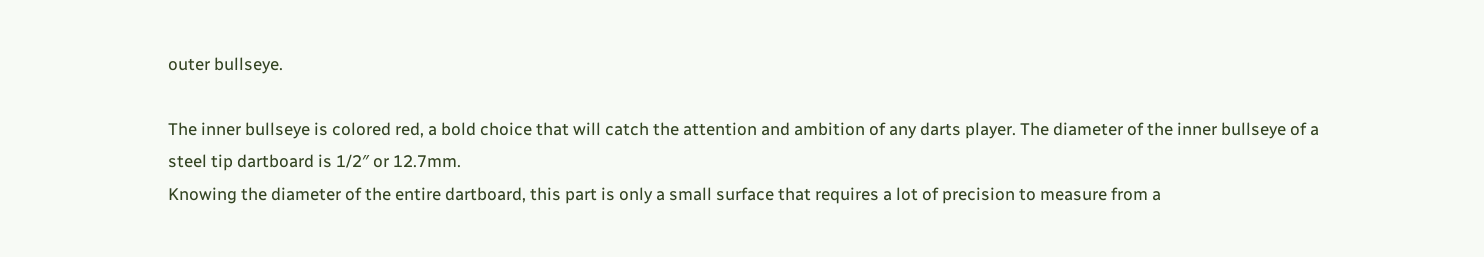outer bullseye.

The inner bullseye is colored red, a bold choice that will catch the attention and ambition of any darts player. The diameter of the inner bullseye of a steel tip dartboard is 1/2″ or 12.7mm.
Knowing the diameter of the entire dartboard, this part is only a small surface that requires a lot of precision to measure from a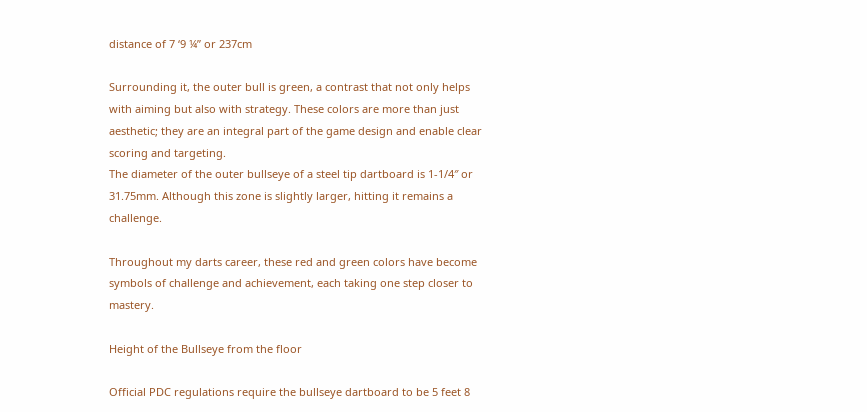distance of 7 ‘9 ¼” or 237cm

Surrounding it, the outer bull is green, a contrast that not only helps with aiming but also with strategy. These colors are more than just aesthetic; they are an integral part of the game design and enable clear scoring and targeting.
The diameter of the outer bullseye of a steel tip dartboard is 1-1/4″ or 31.75mm. Although this zone is slightly larger, hitting it remains a challenge.

Throughout my darts career, these red and green colors have become symbols of challenge and achievement, each taking one step closer to mastery.

Height of the Bullseye from the floor

Official PDC regulations require the bullseye dartboard to be 5 feet 8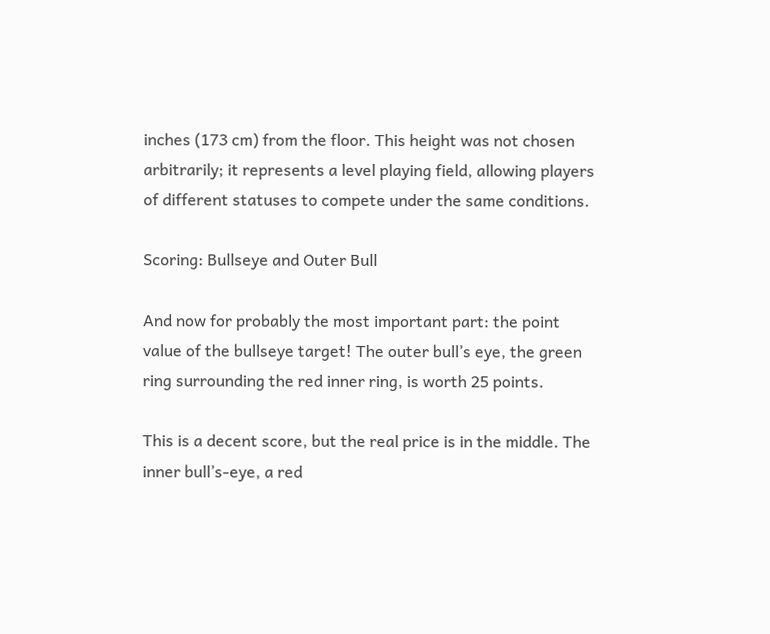inches (173 cm) from the floor. This height was not chosen arbitrarily; it represents a level playing field, allowing players of different statuses to compete under the same conditions.

Scoring: Bullseye and Outer Bull

And now for probably the most important part: the point value of the bullseye target! The outer bull’s eye, the green ring surrounding the red inner ring, is worth 25 points.

This is a decent score, but the real price is in the middle. The inner bull’s-eye, a red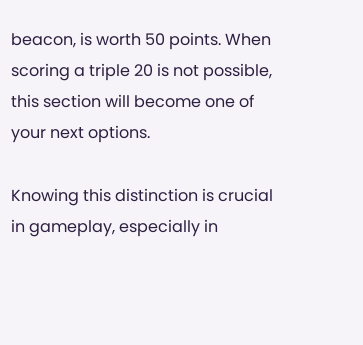beacon, is worth 50 points. When scoring a triple 20 is not possible, this section will become one of your next options.

Knowing this distinction is crucial in gameplay, especially in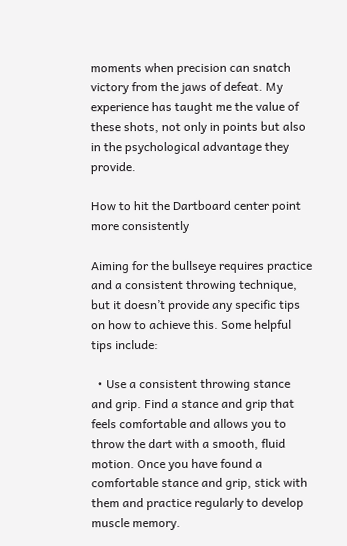moments when precision can snatch victory from the jaws of defeat. My experience has taught me the value of these shots, not only in points but also in the psychological advantage they provide.

How to hit the Dartboard center point more consistently

Aiming for the bullseye requires practice and a consistent throwing technique, but it doesn’t provide any specific tips on how to achieve this. Some helpful tips include:

  • Use a consistent throwing stance and grip. Find a stance and grip that feels comfortable and allows you to throw the dart with a smooth, fluid motion. Once you have found a comfortable stance and grip, stick with them and practice regularly to develop muscle memory.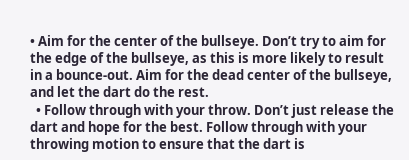• Aim for the center of the bullseye. Don’t try to aim for the edge of the bullseye, as this is more likely to result in a bounce-out. Aim for the dead center of the bullseye, and let the dart do the rest.
  • Follow through with your throw. Don’t just release the dart and hope for the best. Follow through with your throwing motion to ensure that the dart is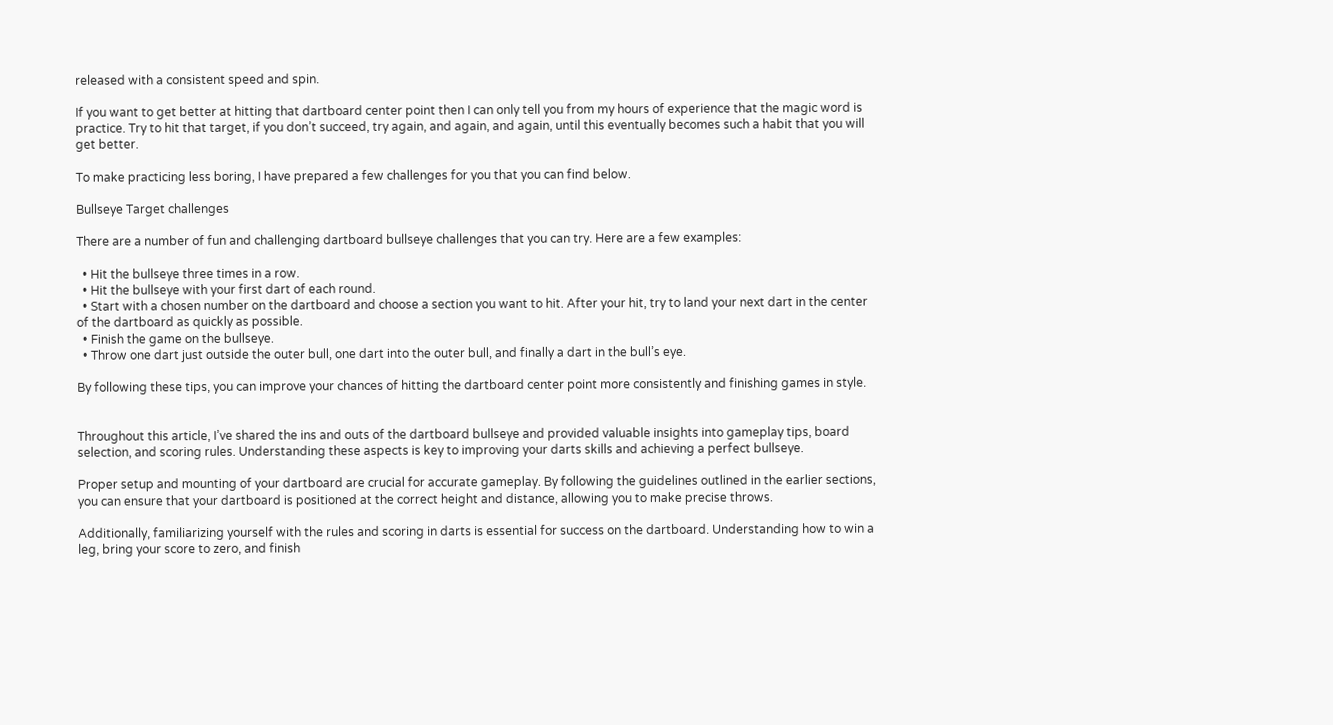released with a consistent speed and spin.

If you want to get better at hitting that dartboard center point then I can only tell you from my hours of experience that the magic word is practice. Try to hit that target, if you don’t succeed, try again, and again, and again, until this eventually becomes such a habit that you will get better.

To make practicing less boring, I have prepared a few challenges for you that you can find below.

Bullseye Target challenges

There are a number of fun and challenging dartboard bullseye challenges that you can try. Here are a few examples:

  • Hit the bullseye three times in a row.
  • Hit the bullseye with your first dart of each round.
  • Start with a chosen number on the dartboard and choose a section you want to hit. After your hit, try to land your next dart in the center of the dartboard as quickly as possible.
  • Finish the game on the bullseye.
  • Throw one dart just outside the outer bull, one dart into the outer bull, and finally a dart in the bull’s eye.

By following these tips, you can improve your chances of hitting the dartboard center point more consistently and finishing games in style.


Throughout this article, I’ve shared the ins and outs of the dartboard bullseye and provided valuable insights into gameplay tips, board selection, and scoring rules. Understanding these aspects is key to improving your darts skills and achieving a perfect bullseye.

Proper setup and mounting of your dartboard are crucial for accurate gameplay. By following the guidelines outlined in the earlier sections, you can ensure that your dartboard is positioned at the correct height and distance, allowing you to make precise throws.

Additionally, familiarizing yourself with the rules and scoring in darts is essential for success on the dartboard. Understanding how to win a leg, bring your score to zero, and finish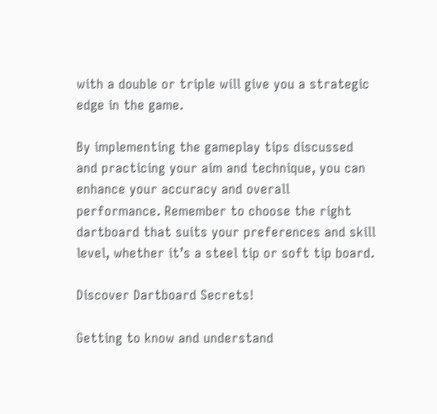with a double or triple will give you a strategic edge in the game.

By implementing the gameplay tips discussed and practicing your aim and technique, you can enhance your accuracy and overall performance. Remember to choose the right dartboard that suits your preferences and skill level, whether it’s a steel tip or soft tip board.

Discover Dartboard Secrets!

Getting to know and understand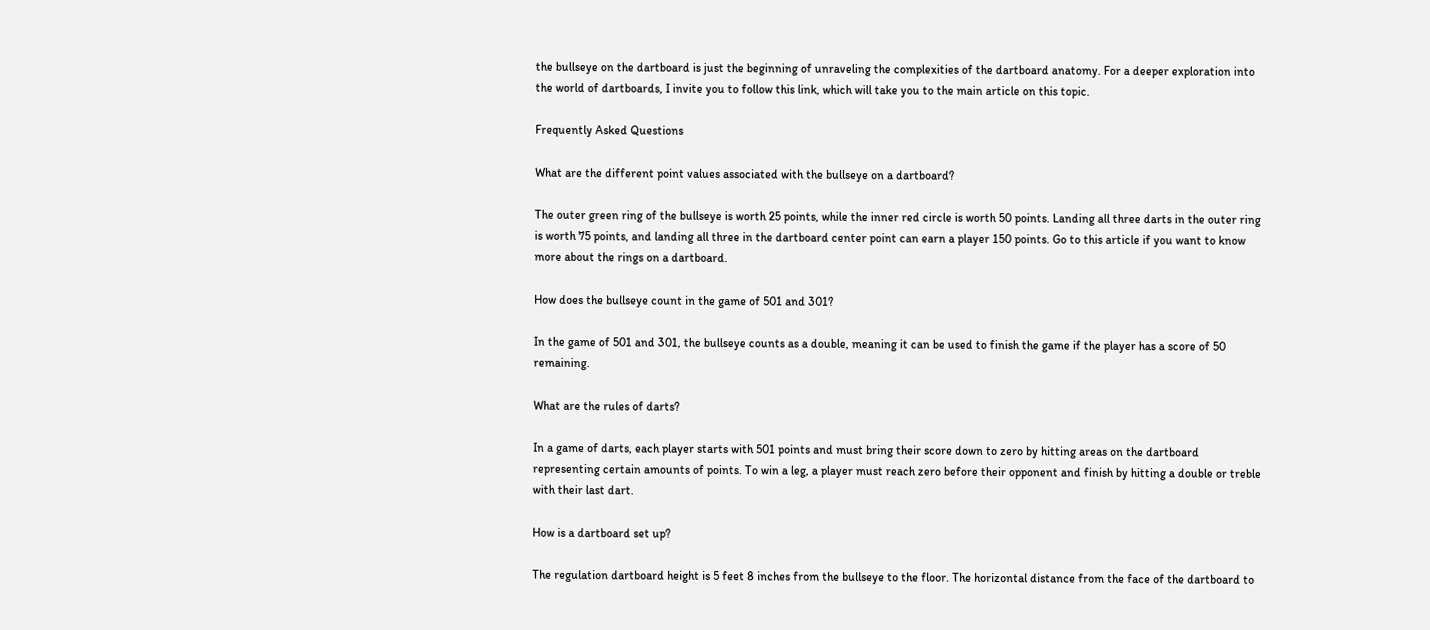the bullseye on the dartboard is just the beginning of unraveling the complexities of the dartboard anatomy. For a deeper exploration into the world of dartboards, I invite you to follow this link, which will take you to the main article on this topic.

Frequently Asked Questions

What are the different point values associated with the bullseye on a dartboard?

The outer green ring of the bullseye is worth 25 points, while the inner red circle is worth 50 points. Landing all three darts in the outer ring is worth 75 points, and landing all three in the dartboard center point can earn a player 150 points. Go to this article if you want to know more about the rings on a dartboard.

How does the bullseye count in the game of 501 and 301?

In the game of 501 and 301, the bullseye counts as a double, meaning it can be used to finish the game if the player has a score of 50 remaining.

What are the rules of darts?

In a game of darts, each player starts with 501 points and must bring their score down to zero by hitting areas on the dartboard representing certain amounts of points. To win a leg, a player must reach zero before their opponent and finish by hitting a double or treble with their last dart.

How is a dartboard set up?

The regulation dartboard height is 5 feet 8 inches from the bullseye to the floor. The horizontal distance from the face of the dartboard to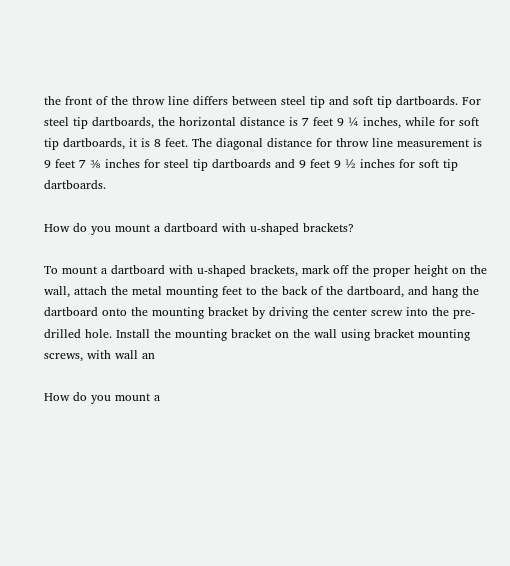the front of the throw line differs between steel tip and soft tip dartboards. For steel tip dartboards, the horizontal distance is 7 feet 9 ¼ inches, while for soft tip dartboards, it is 8 feet. The diagonal distance for throw line measurement is 9 feet 7 ⅜ inches for steel tip dartboards and 9 feet 9 ½ inches for soft tip dartboards.

How do you mount a dartboard with u-shaped brackets?

To mount a dartboard with u-shaped brackets, mark off the proper height on the wall, attach the metal mounting feet to the back of the dartboard, and hang the dartboard onto the mounting bracket by driving the center screw into the pre-drilled hole. Install the mounting bracket on the wall using bracket mounting screws, with wall an

How do you mount a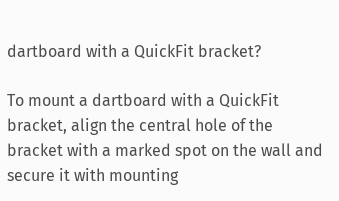dartboard with a QuickFit bracket?

To mount a dartboard with a QuickFit bracket, align the central hole of the bracket with a marked spot on the wall and secure it with mounting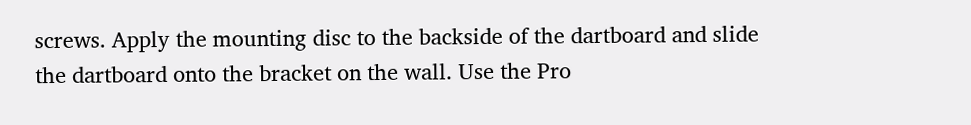screws. Apply the mounting disc to the backside of the dartboard and slide the dartboard onto the bracket on the wall. Use the Pro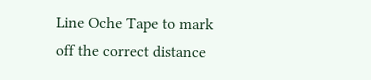Line Oche Tape to mark off the correct distance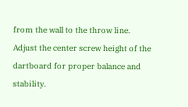from the wall to the throw line. Adjust the center screw height of the dartboard for proper balance and stability.